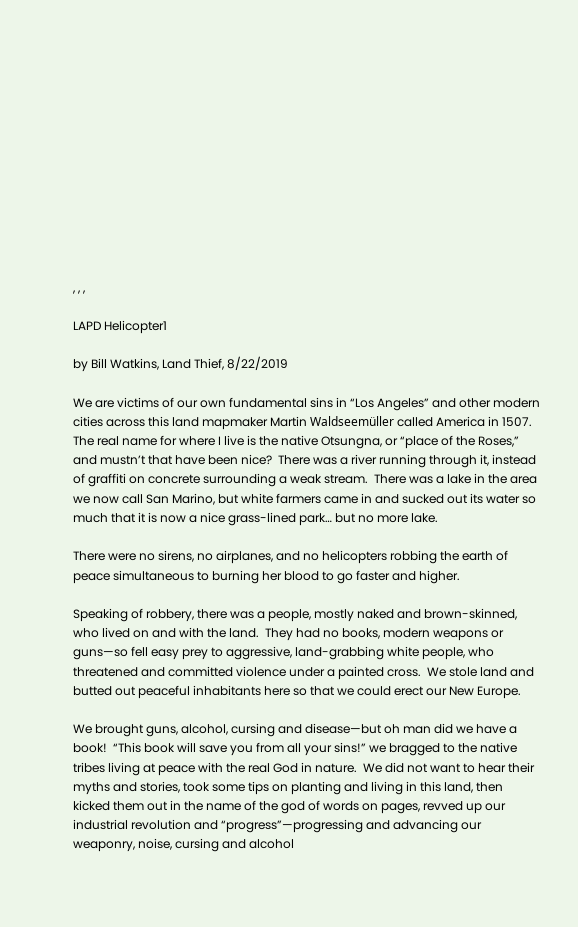, , ,

LAPD Helicopter1

by Bill Watkins, Land Thief, 8/22/2019

We are victims of our own fundamental sins in “Los Angeles” and other modern cities across this land mapmaker Martin Waldseemüller called America in 1507.  The real name for where I live is the native Otsungna, or “place of the Roses,” and mustn’t that have been nice?  There was a river running through it, instead of graffiti on concrete surrounding a weak stream.  There was a lake in the area we now call San Marino, but white farmers came in and sucked out its water so much that it is now a nice grass-lined park… but no more lake.

There were no sirens, no airplanes, and no helicopters robbing the earth of peace simultaneous to burning her blood to go faster and higher.

Speaking of robbery, there was a people, mostly naked and brown-skinned, who lived on and with the land.  They had no books, modern weapons or guns—so fell easy prey to aggressive, land-grabbing white people, who threatened and committed violence under a painted cross.  We stole land and butted out peaceful inhabitants here so that we could erect our New Europe.

We brought guns, alcohol, cursing and disease—but oh man did we have a book!  “This book will save you from all your sins!” we bragged to the native tribes living at peace with the real God in nature.  We did not want to hear their myths and stories, took some tips on planting and living in this land, then kicked them out in the name of the god of words on pages, revved up our industrial revolution and “progress”—progressing and advancing our weaponry, noise, cursing and alcohol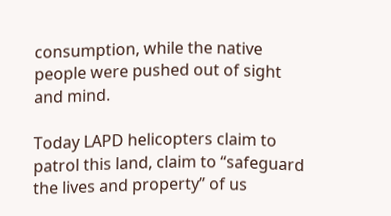consumption, while the native people were pushed out of sight and mind.

Today LAPD helicopters claim to patrol this land, claim to “safeguard the lives and property” of us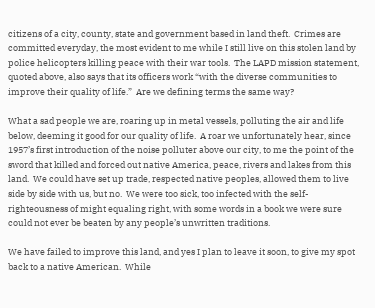citizens of a city, county, state and government based in land theft.  Crimes are committed everyday, the most evident to me while I still live on this stolen land by police helicopters killing peace with their war tools.  The LAPD mission statement, quoted above, also says that its officers work “with the diverse communities to improve their quality of life.”  Are we defining terms the same way?

What a sad people we are, roaring up in metal vessels, polluting the air and life below, deeming it good for our quality of life.  A roar we unfortunately hear, since 1957’s first introduction of the noise polluter above our city, to me the point of the sword that killed and forced out native America, peace, rivers and lakes from this land.  We could have set up trade, respected native peoples, allowed them to live side by side with us, but no.  We were too sick, too infected with the self-righteousness of might equaling right, with some words in a book we were sure could not ever be beaten by any people’s unwritten traditions.

We have failed to improve this land, and yes I plan to leave it soon, to give my spot back to a native American.  While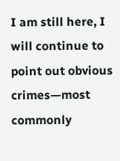I am still here, I will continue to point out obvious crimes—most commonly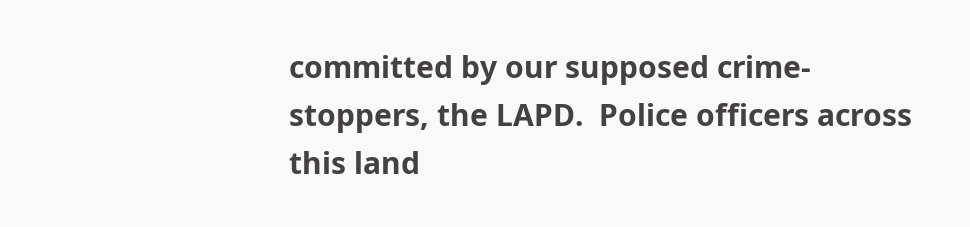committed by our supposed crime-stoppers, the LAPD.  Police officers across this land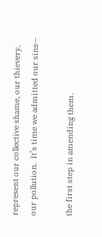represent our collective shame, our thievery, our pollution.  It’s time we admitted our sins—

the first step in amending them.